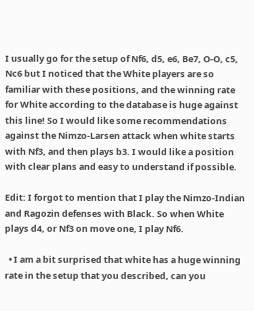I usually go for the setup of Nf6, d5, e6, Be7, O-O, c5, Nc6 but I noticed that the White players are so familiar with these positions, and the winning rate for White according to the database is huge against this line! So I would like some recommendations against the Nimzo-Larsen attack when white starts with Nf3, and then plays b3. I would like a position with clear plans and easy to understand if possible.

Edit: I forgot to mention that I play the Nimzo-Indian and Ragozin defenses with Black. So when White plays d4, or Nf3 on move one, I play Nf6.

  • I am a bit surprised that white has a huge winning rate in the setup that you described, can you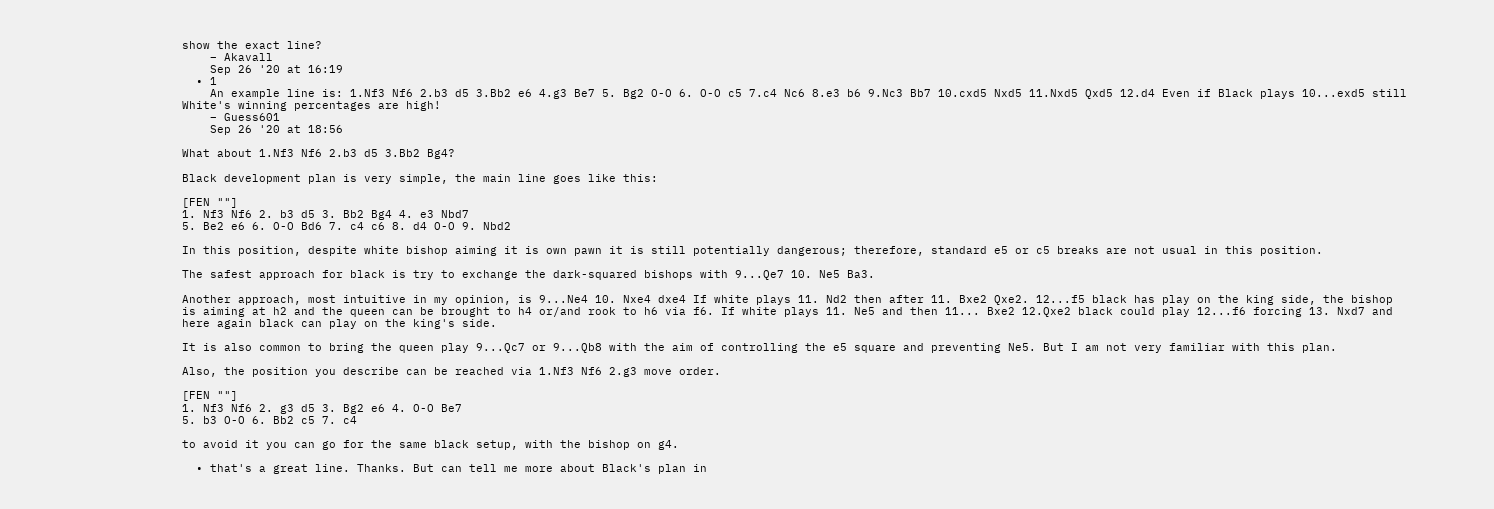show the exact line?
    – Akavall
    Sep 26 '20 at 16:19
  • 1
    An example line is: 1.Nf3 Nf6 2.b3 d5 3.Bb2 e6 4.g3 Be7 5. Bg2 O-O 6. O-O c5 7.c4 Nc6 8.e3 b6 9.Nc3 Bb7 10.cxd5 Nxd5 11.Nxd5 Qxd5 12.d4 Even if Black plays 10...exd5 still White's winning percentages are high!
    – Guess601
    Sep 26 '20 at 18:56

What about 1.Nf3 Nf6 2.b3 d5 3.Bb2 Bg4?

Black development plan is very simple, the main line goes like this:

[FEN ""]
1. Nf3 Nf6 2. b3 d5 3. Bb2 Bg4 4. e3 Nbd7
5. Be2 e6 6. O-O Bd6 7. c4 c6 8. d4 O-O 9. Nbd2

In this position, despite white bishop aiming it is own pawn it is still potentially dangerous; therefore, standard e5 or c5 breaks are not usual in this position.

The safest approach for black is try to exchange the dark-squared bishops with 9...Qe7 10. Ne5 Ba3.

Another approach, most intuitive in my opinion, is 9...Ne4 10. Nxe4 dxe4 If white plays 11. Nd2 then after 11. Bxe2 Qxe2. 12...f5 black has play on the king side, the bishop is aiming at h2 and the queen can be brought to h4 or/and rook to h6 via f6. If white plays 11. Ne5 and then 11... Bxe2 12.Qxe2 black could play 12...f6 forcing 13. Nxd7 and here again black can play on the king's side.

It is also common to bring the queen play 9...Qc7 or 9...Qb8 with the aim of controlling the e5 square and preventing Ne5. But I am not very familiar with this plan.

Also, the position you describe can be reached via 1.Nf3 Nf6 2.g3 move order.

[FEN ""]
1. Nf3 Nf6 2. g3 d5 3. Bg2 e6 4. O-O Be7
5. b3 O-O 6. Bb2 c5 7. c4

to avoid it you can go for the same black setup, with the bishop on g4.

  • that's a great line. Thanks. But can tell me more about Black's plan in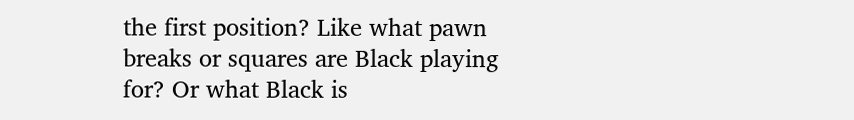the first position? Like what pawn breaks or squares are Black playing for? Or what Black is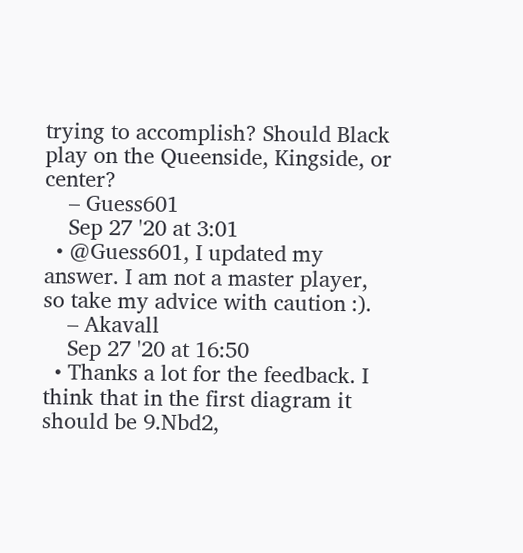trying to accomplish? Should Black play on the Queenside, Kingside, or center?
    – Guess601
    Sep 27 '20 at 3:01
  • @Guess601, I updated my answer. I am not a master player, so take my advice with caution :).
    – Akavall
    Sep 27 '20 at 16:50
  • Thanks a lot for the feedback. I think that in the first diagram it should be 9.Nbd2,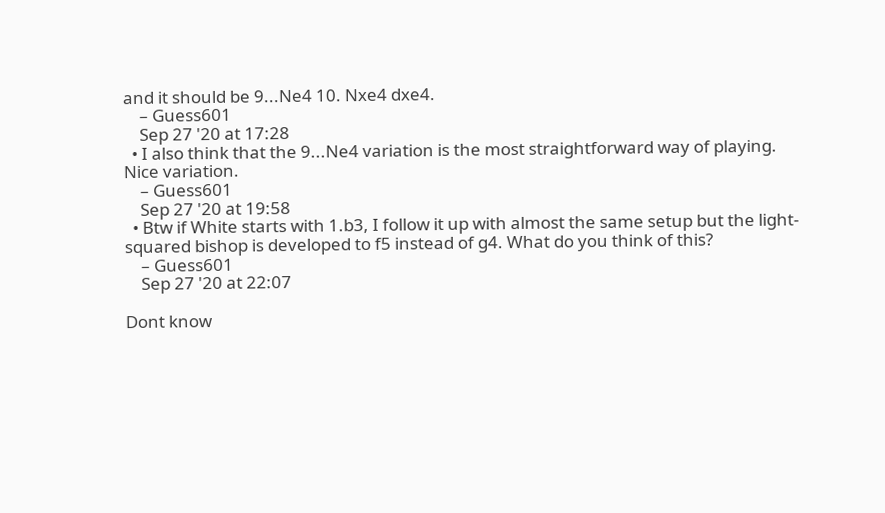and it should be 9...Ne4 10. Nxe4 dxe4.
    – Guess601
    Sep 27 '20 at 17:28
  • I also think that the 9...Ne4 variation is the most straightforward way of playing. Nice variation.
    – Guess601
    Sep 27 '20 at 19:58
  • Btw if White starts with 1.b3, I follow it up with almost the same setup but the light-squared bishop is developed to f5 instead of g4. What do you think of this?
    – Guess601
    Sep 27 '20 at 22:07

Dont know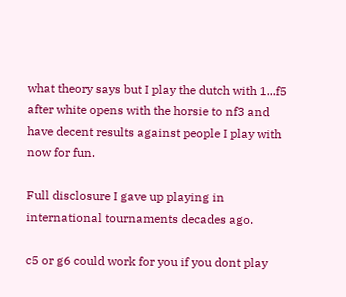what theory says but I play the dutch with 1...f5 after white opens with the horsie to nf3 and have decent results against people I play with now for fun.

Full disclosure I gave up playing in international tournaments decades ago.

c5 or g6 could work for you if you dont play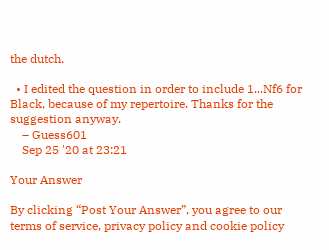the dutch.

  • I edited the question in order to include 1...Nf6 for Black, because of my repertoire. Thanks for the suggestion anyway.
    – Guess601
    Sep 25 '20 at 23:21

Your Answer

By clicking “Post Your Answer”, you agree to our terms of service, privacy policy and cookie policy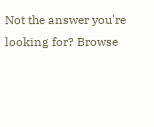Not the answer you're looking for? Browse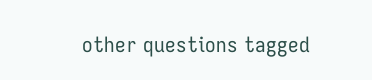other questions tagged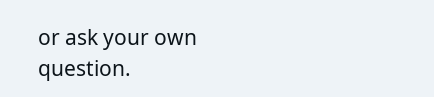or ask your own question.